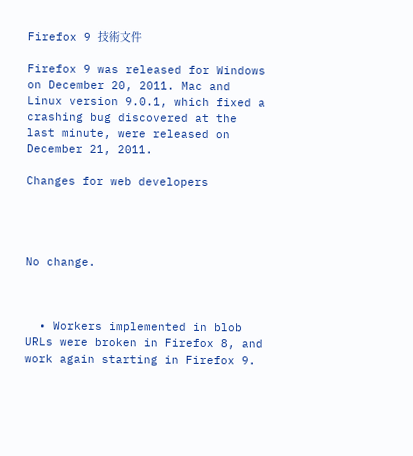Firefox 9 技術文件

Firefox 9 was released for Windows on December 20, 2011. Mac and Linux version 9.0.1, which fixed a crashing bug discovered at the last minute, were released on December 21, 2011.

Changes for web developers




No change.



  • Workers implemented in blob URLs were broken in Firefox 8, and work again starting in Firefox 9.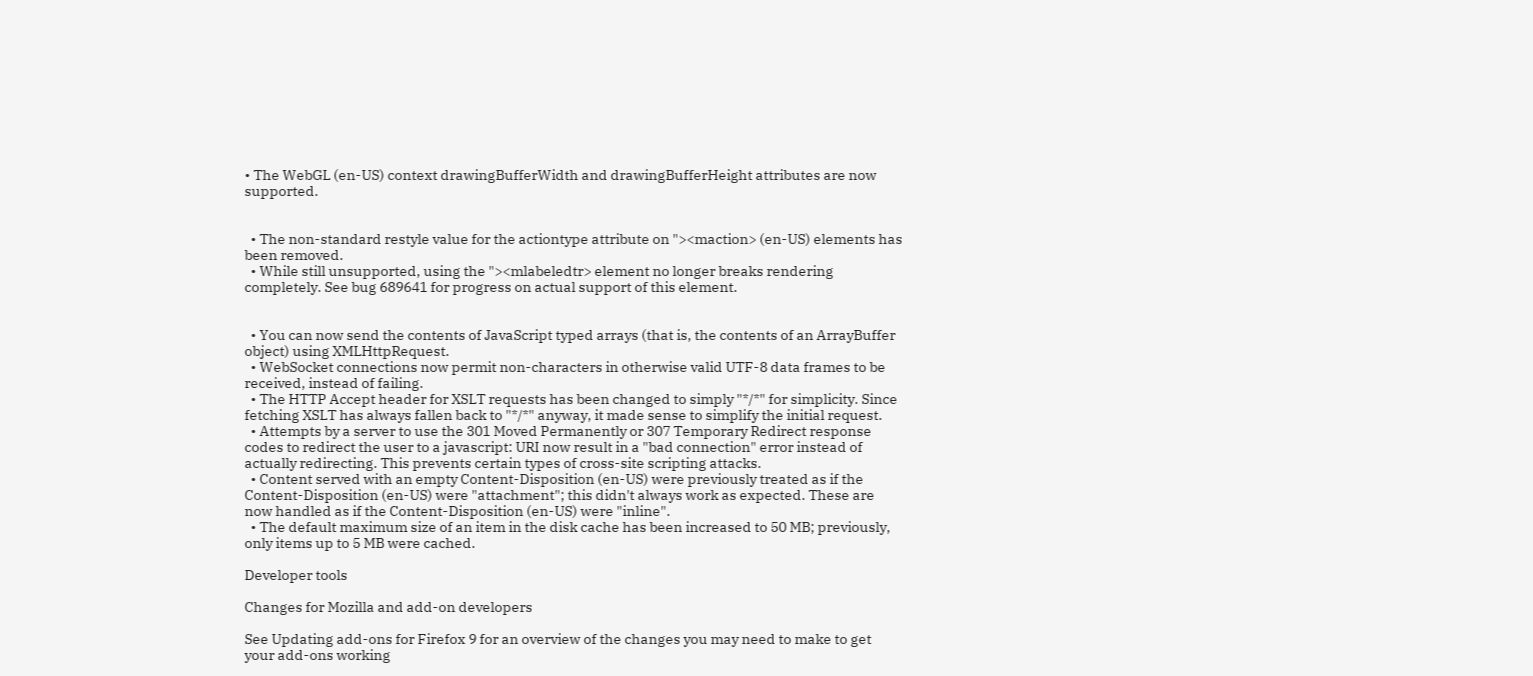• The WebGL (en-US) context drawingBufferWidth and drawingBufferHeight attributes are now supported.


  • The non-standard restyle value for the actiontype attribute on "><maction> (en-US) elements has been removed.
  • While still unsupported, using the "><mlabeledtr> element no longer breaks rendering completely. See bug 689641 for progress on actual support of this element.


  • You can now send the contents of JavaScript typed arrays (that is, the contents of an ArrayBuffer object) using XMLHttpRequest.
  • WebSocket connections now permit non-characters in otherwise valid UTF-8 data frames to be received, instead of failing.
  • The HTTP Accept header for XSLT requests has been changed to simply "*/*" for simplicity. Since fetching XSLT has always fallen back to "*/*" anyway, it made sense to simplify the initial request.
  • Attempts by a server to use the 301 Moved Permanently or 307 Temporary Redirect response codes to redirect the user to a javascript: URI now result in a "bad connection" error instead of actually redirecting. This prevents certain types of cross-site scripting attacks.
  • Content served with an empty Content-Disposition (en-US) were previously treated as if the Content-Disposition (en-US) were "attachment"; this didn't always work as expected. These are now handled as if the Content-Disposition (en-US) were "inline".
  • The default maximum size of an item in the disk cache has been increased to 50 MB; previously, only items up to 5 MB were cached.

Developer tools

Changes for Mozilla and add-on developers

See Updating add-ons for Firefox 9 for an overview of the changes you may need to make to get your add-ons working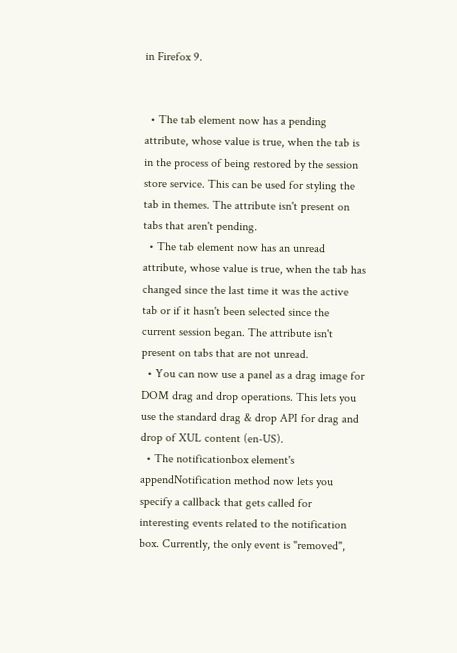in Firefox 9.


  • The tab element now has a pending attribute, whose value is true, when the tab is in the process of being restored by the session store service. This can be used for styling the tab in themes. The attribute isn't present on tabs that aren't pending.
  • The tab element now has an unread attribute, whose value is true, when the tab has changed since the last time it was the active tab or if it hasn't been selected since the current session began. The attribute isn't present on tabs that are not unread.
  • You can now use a panel as a drag image for DOM drag and drop operations. This lets you use the standard drag & drop API for drag and drop of XUL content (en-US).
  • The notificationbox element's appendNotification method now lets you specify a callback that gets called for interesting events related to the notification box. Currently, the only event is "removed",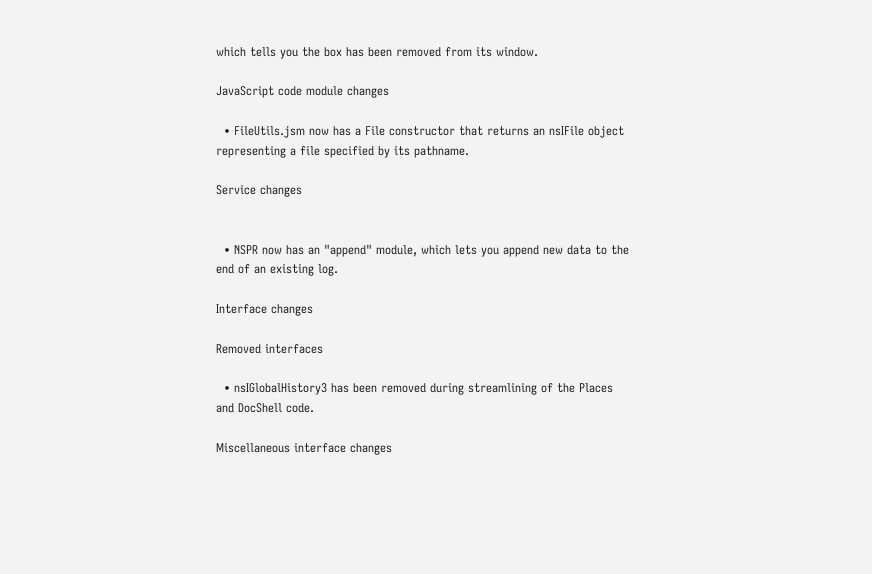which tells you the box has been removed from its window.

JavaScript code module changes

  • FileUtils.jsm now has a File constructor that returns an nsIFile object representing a file specified by its pathname.

Service changes


  • NSPR now has an "append" module, which lets you append new data to the end of an existing log.

Interface changes

Removed interfaces

  • nsIGlobalHistory3 has been removed during streamlining of the Places and DocShell code.

Miscellaneous interface changes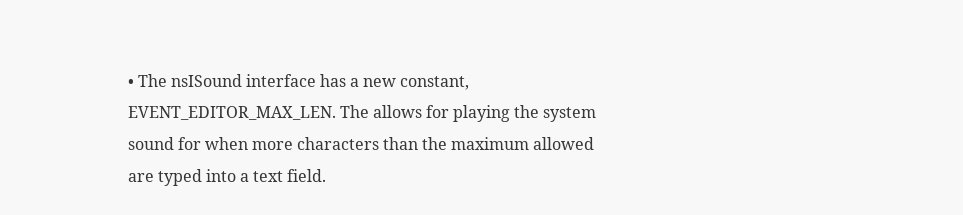• The nsISound interface has a new constant, EVENT_EDITOR_MAX_LEN. The allows for playing the system sound for when more characters than the maximum allowed are typed into a text field.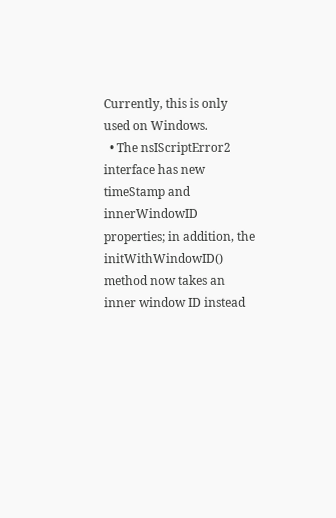Currently, this is only used on Windows.
  • The nsIScriptError2 interface has new timeStamp and innerWindowID properties; in addition, the initWithWindowID() method now takes an inner window ID instead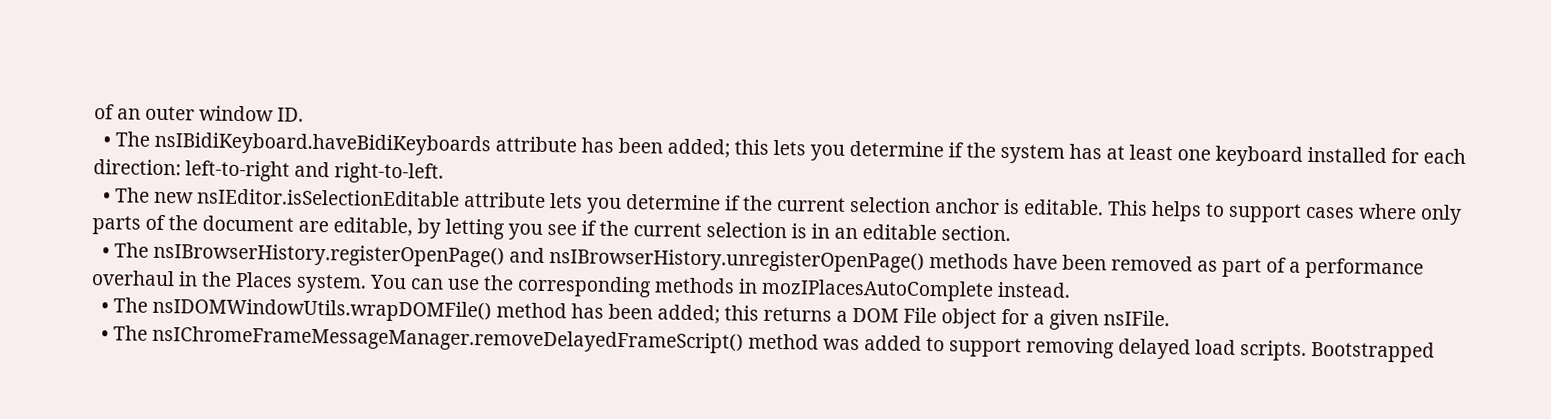of an outer window ID.
  • The nsIBidiKeyboard.haveBidiKeyboards attribute has been added; this lets you determine if the system has at least one keyboard installed for each direction: left-to-right and right-to-left.
  • The new nsIEditor.isSelectionEditable attribute lets you determine if the current selection anchor is editable. This helps to support cases where only parts of the document are editable, by letting you see if the current selection is in an editable section.
  • The nsIBrowserHistory.registerOpenPage() and nsIBrowserHistory.unregisterOpenPage() methods have been removed as part of a performance overhaul in the Places system. You can use the corresponding methods in mozIPlacesAutoComplete instead.
  • The nsIDOMWindowUtils.wrapDOMFile() method has been added; this returns a DOM File object for a given nsIFile.
  • The nsIChromeFrameMessageManager.removeDelayedFrameScript() method was added to support removing delayed load scripts. Bootstrapped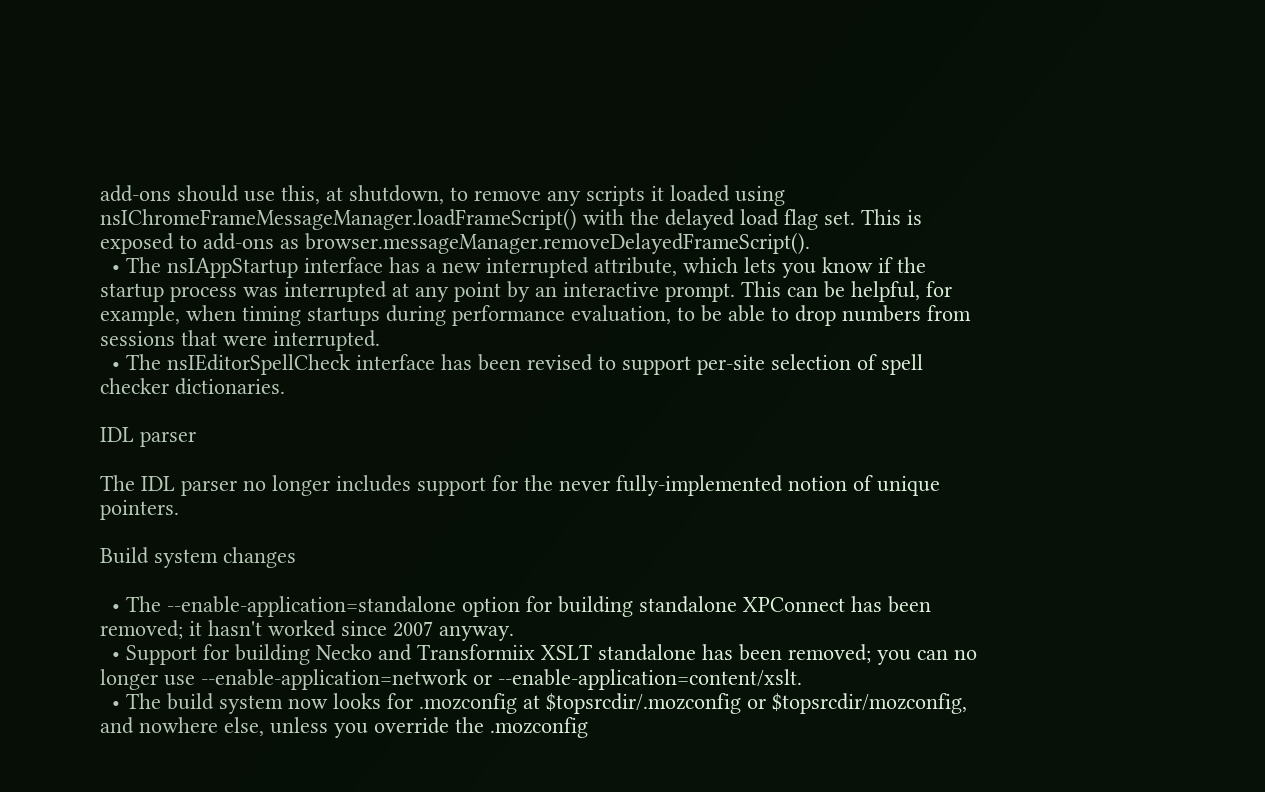add-ons should use this, at shutdown, to remove any scripts it loaded using nsIChromeFrameMessageManager.loadFrameScript() with the delayed load flag set. This is exposed to add-ons as browser.messageManager.removeDelayedFrameScript().
  • The nsIAppStartup interface has a new interrupted attribute, which lets you know if the startup process was interrupted at any point by an interactive prompt. This can be helpful, for example, when timing startups during performance evaluation, to be able to drop numbers from sessions that were interrupted.
  • The nsIEditorSpellCheck interface has been revised to support per-site selection of spell checker dictionaries.

IDL parser

The IDL parser no longer includes support for the never fully-implemented notion of unique pointers.

Build system changes

  • The --enable-application=standalone option for building standalone XPConnect has been removed; it hasn't worked since 2007 anyway.
  • Support for building Necko and Transformiix XSLT standalone has been removed; you can no longer use --enable-application=network or --enable-application=content/xslt.
  • The build system now looks for .mozconfig at $topsrcdir/.mozconfig or $topsrcdir/mozconfig, and nowhere else, unless you override the .mozconfig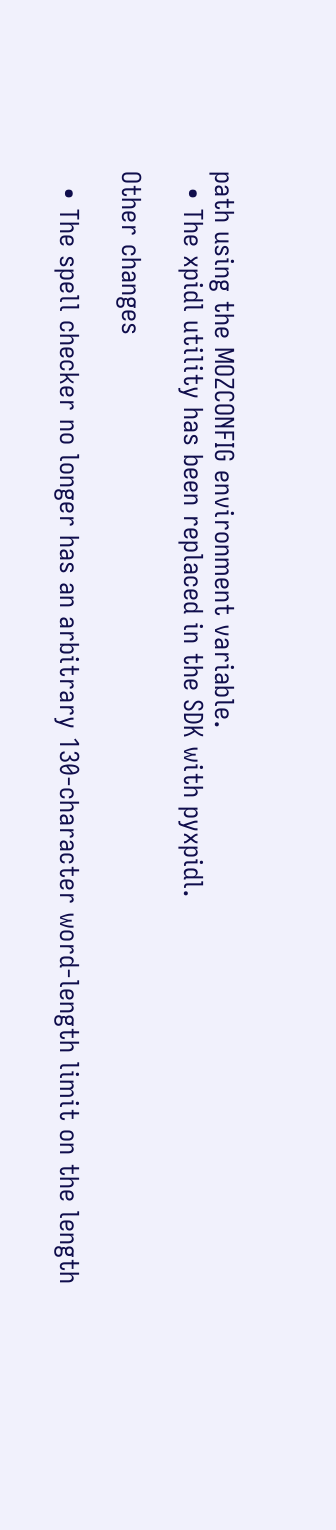path using the MOZCONFIG environment variable.
  • The xpidl utility has been replaced in the SDK with pyxpidl.

Other changes

  • The spell checker no longer has an arbitrary 130-character word-length limit on the length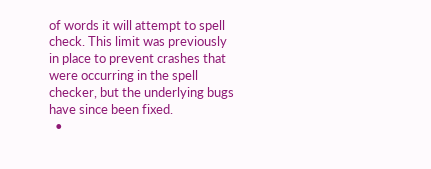of words it will attempt to spell check. This limit was previously in place to prevent crashes that were occurring in the spell checker, but the underlying bugs have since been fixed.
  •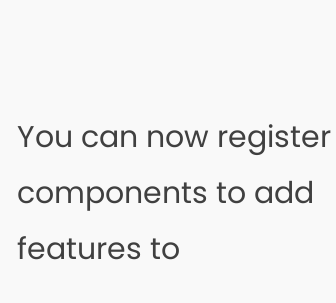You can now register components to add features to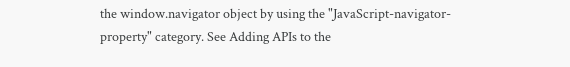the window.navigator object by using the "JavaScript-navigator-property" category. See Adding APIs to the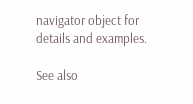navigator object for details and examples.

See also